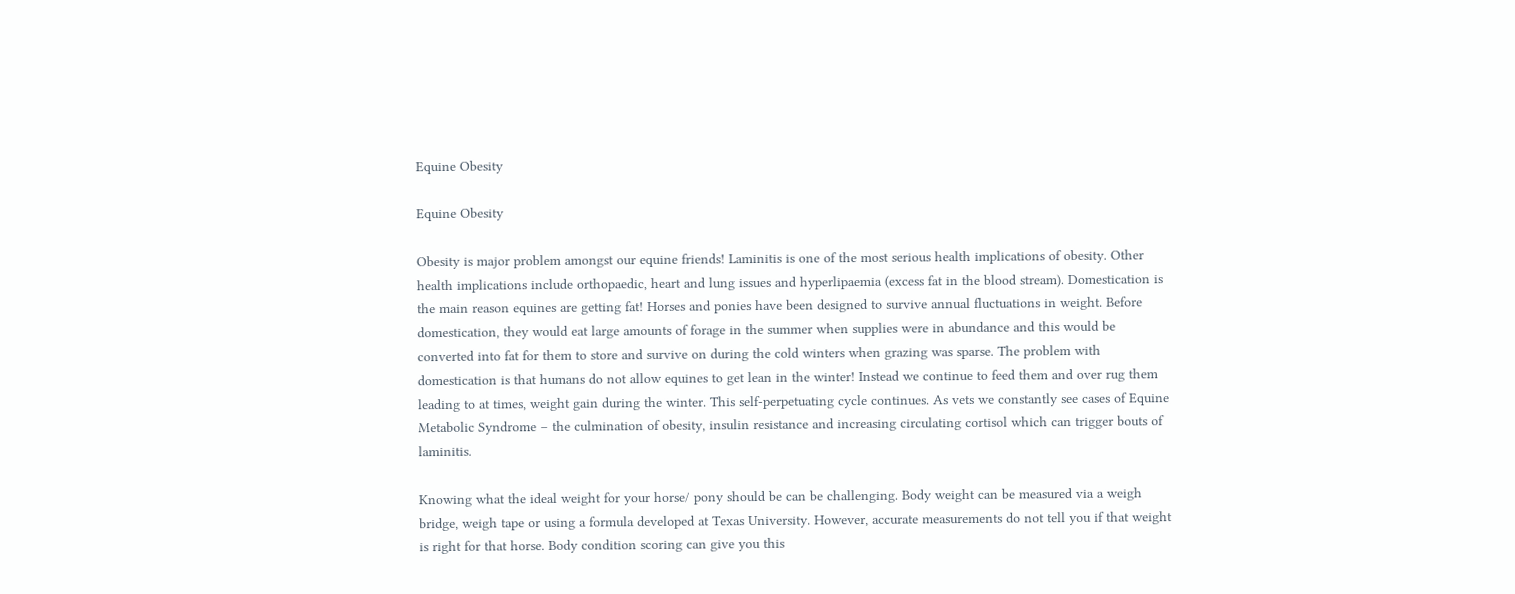Equine Obesity

Equine Obesity

Obesity is major problem amongst our equine friends! Laminitis is one of the most serious health implications of obesity. Other health implications include orthopaedic, heart and lung issues and hyperlipaemia (excess fat in the blood stream). Domestication is the main reason equines are getting fat! Horses and ponies have been designed to survive annual fluctuations in weight. Before domestication, they would eat large amounts of forage in the summer when supplies were in abundance and this would be converted into fat for them to store and survive on during the cold winters when grazing was sparse. The problem with domestication is that humans do not allow equines to get lean in the winter! Instead we continue to feed them and over rug them leading to at times, weight gain during the winter. This self-perpetuating cycle continues. As vets we constantly see cases of Equine Metabolic Syndrome – the culmination of obesity, insulin resistance and increasing circulating cortisol which can trigger bouts of laminitis.

Knowing what the ideal weight for your horse/ pony should be can be challenging. Body weight can be measured via a weigh bridge, weigh tape or using a formula developed at Texas University. However, accurate measurements do not tell you if that weight is right for that horse. Body condition scoring can give you this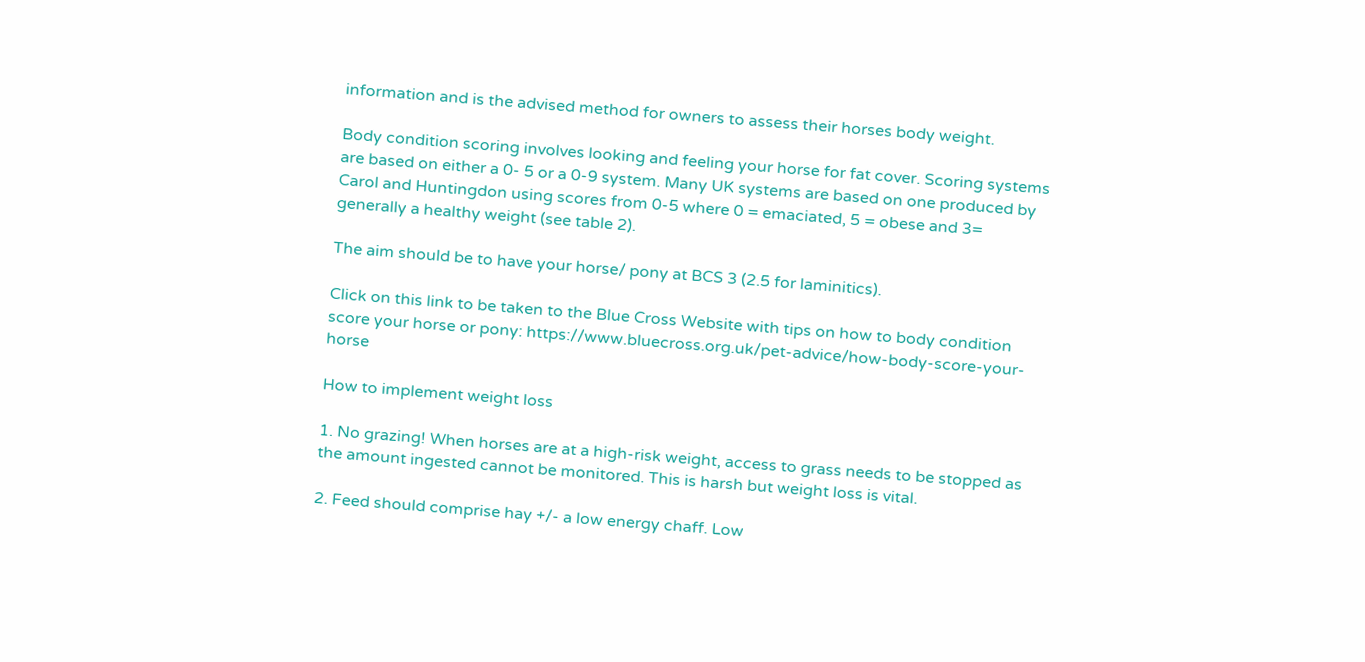information and is the advised method for owners to assess their horses body weight.

Body condition scoring involves looking and feeling your horse for fat cover. Scoring systems are based on either a 0- 5 or a 0-9 system. Many UK systems are based on one produced by Carol and Huntingdon using scores from 0-5 where 0 = emaciated, 5 = obese and 3= generally a healthy weight (see table 2).

The aim should be to have your horse/ pony at BCS 3 (2.5 for laminitics).

Click on this link to be taken to the Blue Cross Website with tips on how to body condition score your horse or pony: https://www.bluecross.org.uk/pet-advice/how-body-score-your-horse

How to implement weight loss

1. No grazing! When horses are at a high-risk weight, access to grass needs to be stopped as the amount ingested cannot be monitored. This is harsh but weight loss is vital.

2. Feed should comprise hay +/- a low energy chaff. Low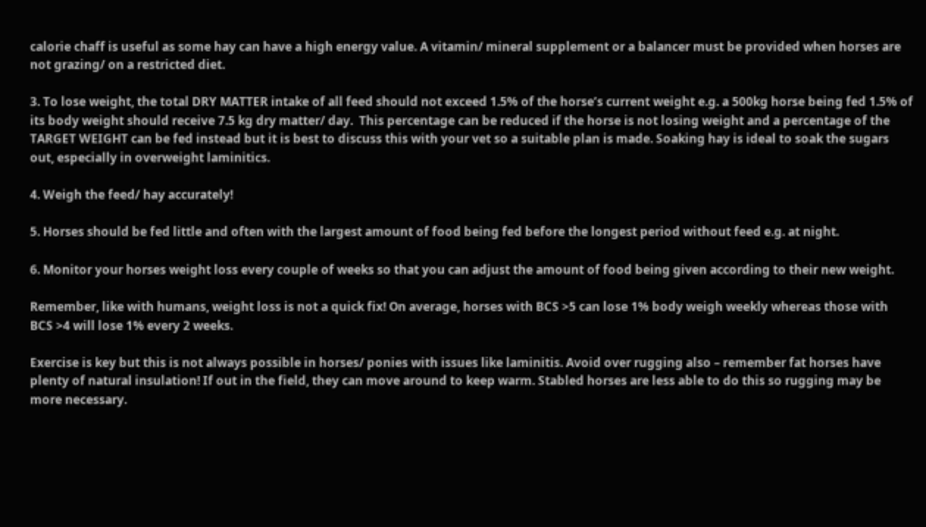calorie chaff is useful as some hay can have a high energy value. A vitamin/ mineral supplement or a balancer must be provided when horses are not grazing/ on a restricted diet.

3. To lose weight, the total DRY MATTER intake of all feed should not exceed 1.5% of the horse’s current weight e.g. a 500kg horse being fed 1.5% of its body weight should receive 7.5 kg dry matter/ day.  This percentage can be reduced if the horse is not losing weight and a percentage of the TARGET WEIGHT can be fed instead but it is best to discuss this with your vet so a suitable plan is made. Soaking hay is ideal to soak the sugars out, especially in overweight laminitics.

4. Weigh the feed/ hay accurately!

5. Horses should be fed little and often with the largest amount of food being fed before the longest period without feed e.g. at night.

6. Monitor your horses weight loss every couple of weeks so that you can adjust the amount of food being given according to their new weight.

Remember, like with humans, weight loss is not a quick fix! On average, horses with BCS >5 can lose 1% body weigh weekly whereas those with BCS >4 will lose 1% every 2 weeks.

Exercise is key but this is not always possible in horses/ ponies with issues like laminitis. Avoid over rugging also – remember fat horses have plenty of natural insulation! If out in the field, they can move around to keep warm. Stabled horses are less able to do this so rugging may be more necessary.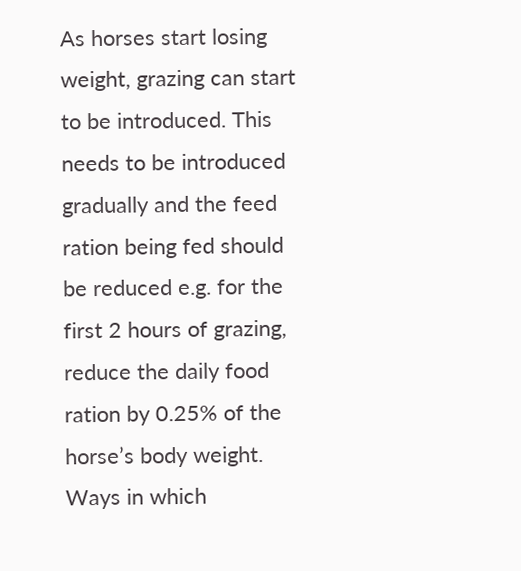As horses start losing weight, grazing can start to be introduced. This needs to be introduced gradually and the feed ration being fed should be reduced e.g. for the first 2 hours of grazing, reduce the daily food ration by 0.25% of the horse’s body weight. Ways in which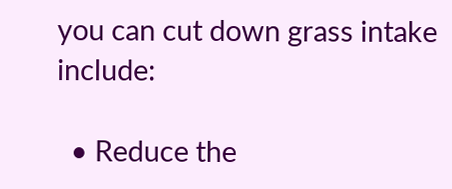you can cut down grass intake include:

  • Reduce the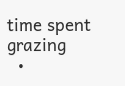time spent grazing
  •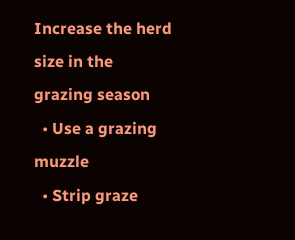Increase the herd size in the grazing season
  • Use a grazing muzzle
  • Strip graze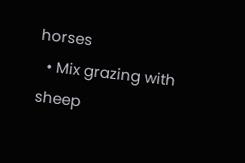horses
  • Mix grazing with sheep